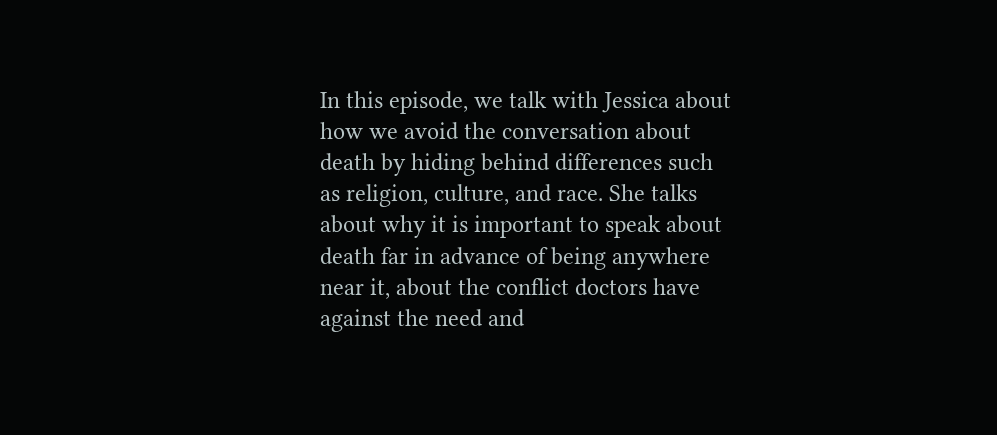In this episode, we talk with Jessica about how we avoid the conversation about death by hiding behind differences such as religion, culture, and race. She talks about why it is important to speak about death far in advance of being anywhere near it, about the conflict doctors have against the need and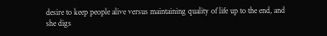desire to keep people alive versus maintaining quality of life up to the end, and she digs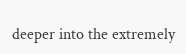deeper into the extremely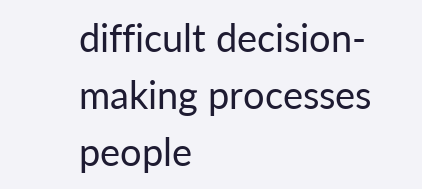difficult decision-making processes people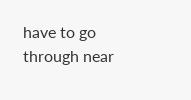have to go through near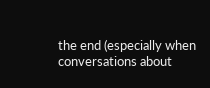the end (especially when conversations about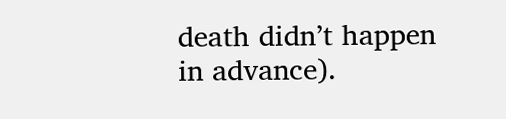death didn’t happen in advance).